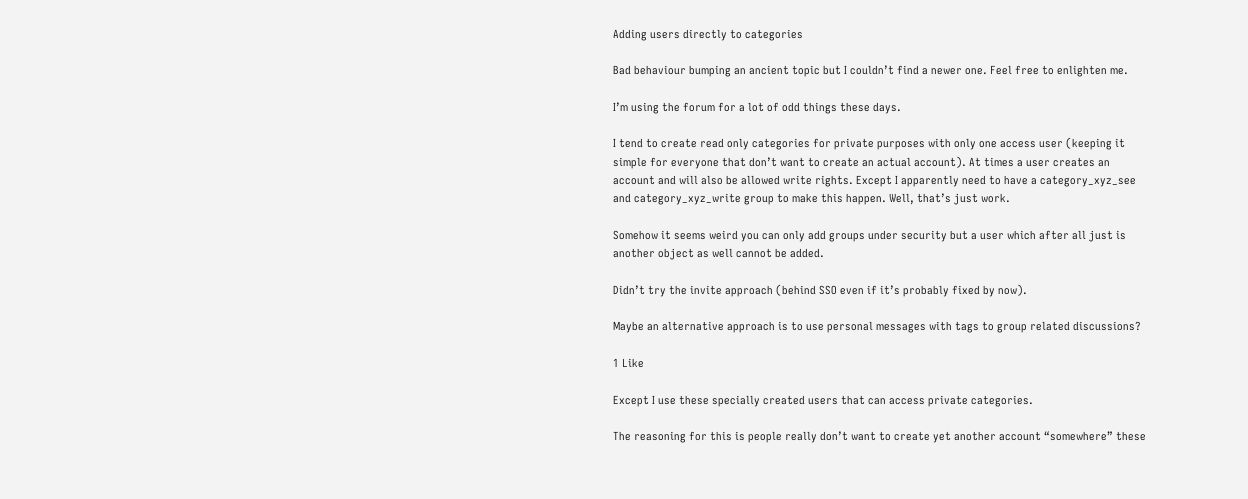Adding users directly to categories

Bad behaviour bumping an ancient topic but I couldn’t find a newer one. Feel free to enlighten me.

I’m using the forum for a lot of odd things these days.

I tend to create read only categories for private purposes with only one access user (keeping it simple for everyone that don’t want to create an actual account). At times a user creates an account and will also be allowed write rights. Except I apparently need to have a category_xyz_see and category_xyz_write group to make this happen. Well, that’s just work.

Somehow it seems weird you can only add groups under security but a user which after all just is another object as well cannot be added.

Didn’t try the invite approach (behind SSO even if it’s probably fixed by now).

Maybe an alternative approach is to use personal messages with tags to group related discussions?

1 Like

Except I use these specially created users that can access private categories.

The reasoning for this is people really don’t want to create yet another account “somewhere” these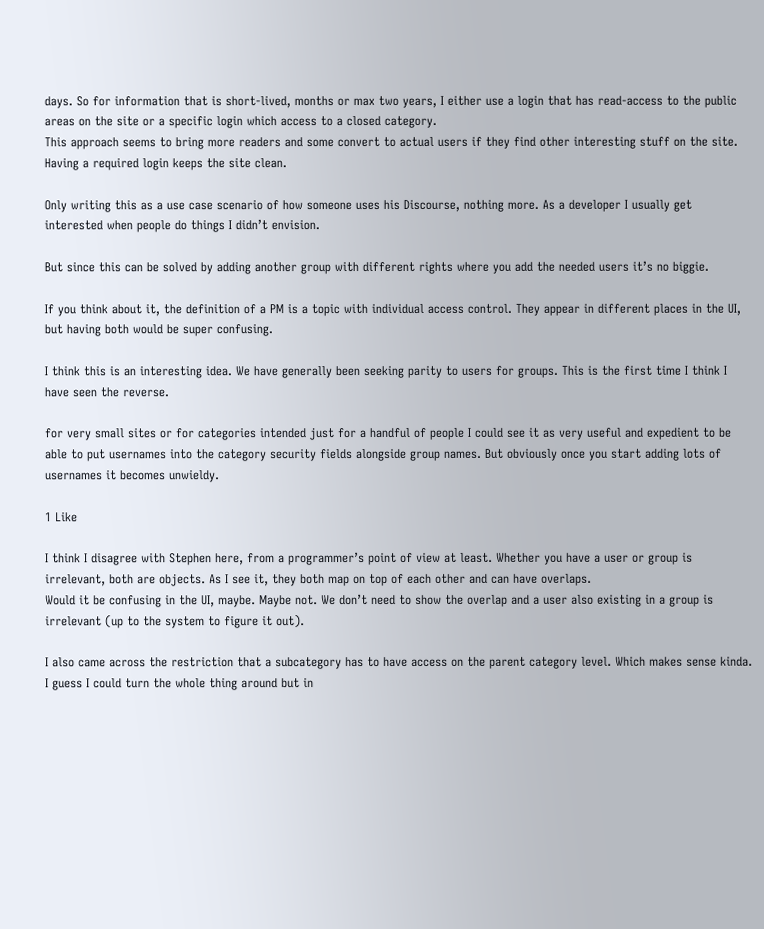days. So for information that is short-lived, months or max two years, I either use a login that has read-access to the public areas on the site or a specific login which access to a closed category.
This approach seems to bring more readers and some convert to actual users if they find other interesting stuff on the site.
Having a required login keeps the site clean.

Only writing this as a use case scenario of how someone uses his Discourse, nothing more. As a developer I usually get interested when people do things I didn’t envision.

But since this can be solved by adding another group with different rights where you add the needed users it’s no biggie.

If you think about it, the definition of a PM is a topic with individual access control. They appear in different places in the UI, but having both would be super confusing.

I think this is an interesting idea. We have generally been seeking parity to users for groups. This is the first time I think I have seen the reverse.

for very small sites or for categories intended just for a handful of people I could see it as very useful and expedient to be able to put usernames into the category security fields alongside group names. But obviously once you start adding lots of usernames it becomes unwieldy.

1 Like

I think I disagree with Stephen here, from a programmer’s point of view at least. Whether you have a user or group is irrelevant, both are objects. As I see it, they both map on top of each other and can have overlaps.
Would it be confusing in the UI, maybe. Maybe not. We don’t need to show the overlap and a user also existing in a group is irrelevant (up to the system to figure it out).

I also came across the restriction that a subcategory has to have access on the parent category level. Which makes sense kinda. I guess I could turn the whole thing around but in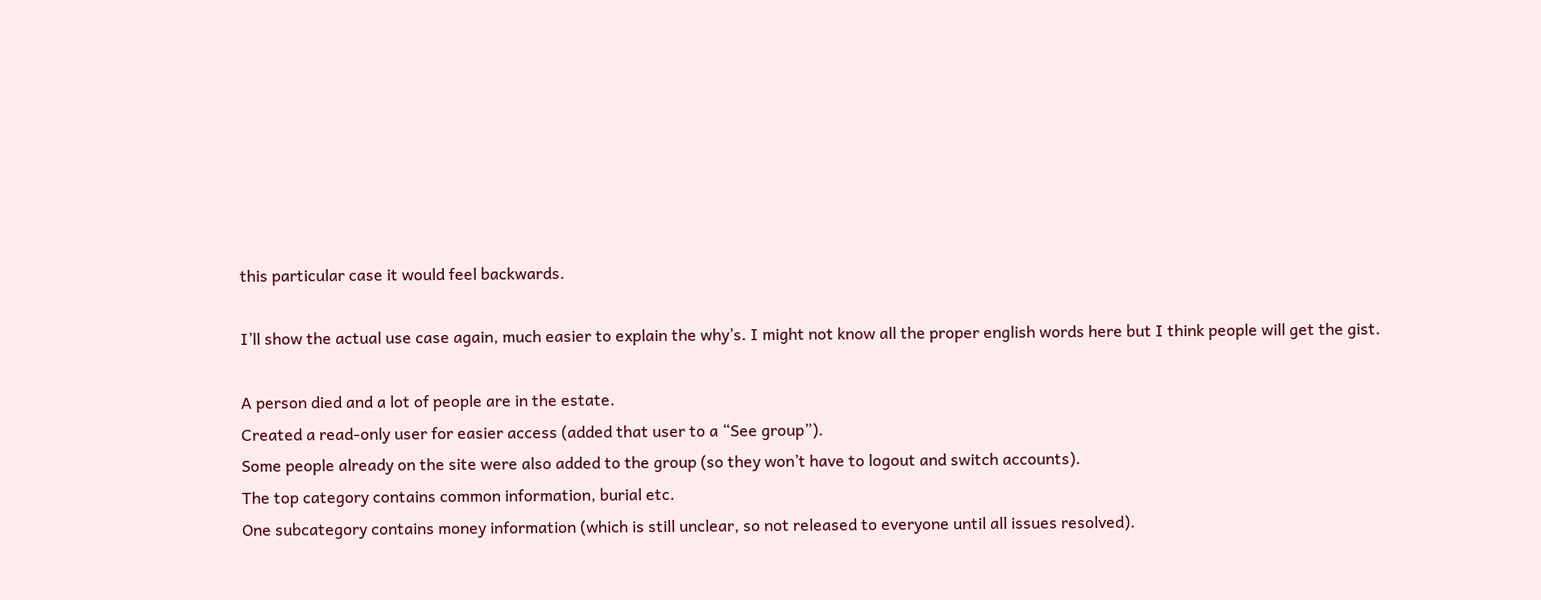this particular case it would feel backwards.

I’ll show the actual use case again, much easier to explain the why’s. I might not know all the proper english words here but I think people will get the gist.

A person died and a lot of people are in the estate.
Created a read-only user for easier access (added that user to a “See group”).
Some people already on the site were also added to the group (so they won’t have to logout and switch accounts).
The top category contains common information, burial etc.
One subcategory contains money information (which is still unclear, so not released to everyone until all issues resolved).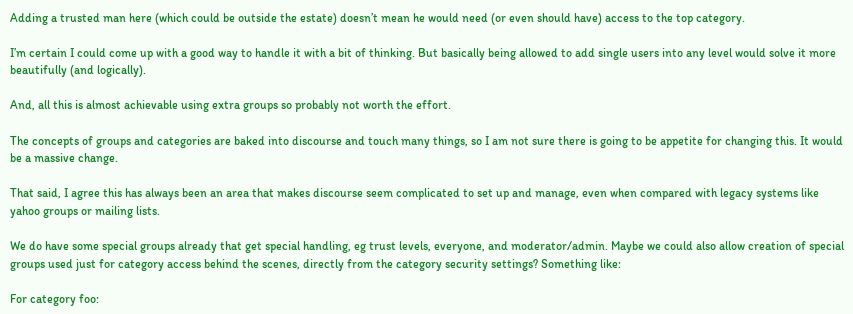Adding a trusted man here (which could be outside the estate) doesn’t mean he would need (or even should have) access to the top category.

I’m certain I could come up with a good way to handle it with a bit of thinking. But basically being allowed to add single users into any level would solve it more beautifully (and logically).

And, all this is almost achievable using extra groups so probably not worth the effort.

The concepts of groups and categories are baked into discourse and touch many things, so I am not sure there is going to be appetite for changing this. It would be a massive change.

That said, I agree this has always been an area that makes discourse seem complicated to set up and manage, even when compared with legacy systems like yahoo groups or mailing lists.

We do have some special groups already that get special handling, eg trust levels, everyone, and moderator/admin. Maybe we could also allow creation of special groups used just for category access behind the scenes, directly from the category security settings? Something like:

For category foo: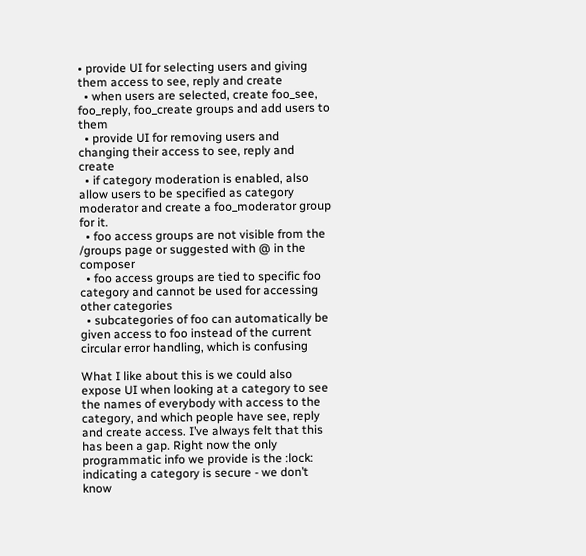• provide UI for selecting users and giving them access to see, reply and create
  • when users are selected, create foo_see, foo_reply, foo_create groups and add users to them
  • provide UI for removing users and changing their access to see, reply and create
  • if category moderation is enabled, also allow users to be specified as category moderator and create a foo_moderator group for it.
  • foo access groups are not visible from the /groups page or suggested with @ in the composer
  • foo access groups are tied to specific foo category and cannot be used for accessing other categories
  • subcategories of foo can automatically be given access to foo instead of the current circular error handling, which is confusing

What I like about this is we could also expose UI when looking at a category to see the names of everybody with access to the category, and which people have see, reply and create access. I’ve always felt that this has been a gap. Right now the only programmatic info we provide is the :lock: indicating a category is secure - we don’t know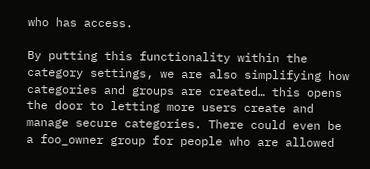who has access.

By putting this functionality within the category settings, we are also simplifying how categories and groups are created… this opens the door to letting more users create and manage secure categories. There could even be a foo_owner group for people who are allowed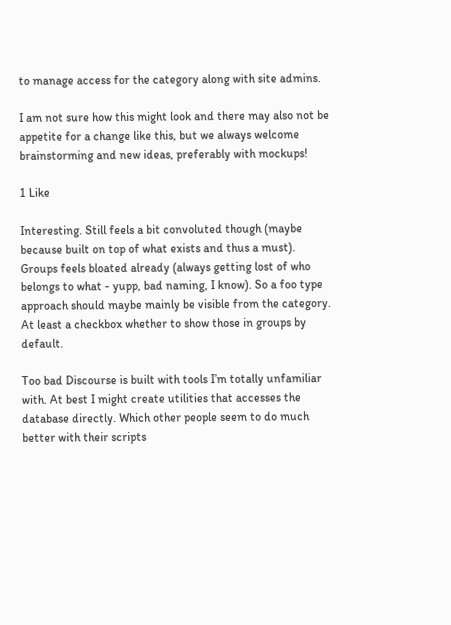to manage access for the category along with site admins.

I am not sure how this might look and there may also not be appetite for a change like this, but we always welcome brainstorming and new ideas, preferably with mockups!

1 Like

Interesting. Still feels a bit convoluted though (maybe because built on top of what exists and thus a must).
Groups feels bloated already (always getting lost of who belongs to what - yupp, bad naming, I know). So a foo type approach should maybe mainly be visible from the category. At least a checkbox whether to show those in groups by default.

Too bad Discourse is built with tools I’m totally unfamiliar with. At best I might create utilities that accesses the database directly. Which other people seem to do much better with their scripts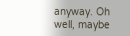anyway. Oh well, maybe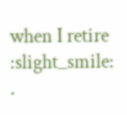when I retire :slight_smile: .